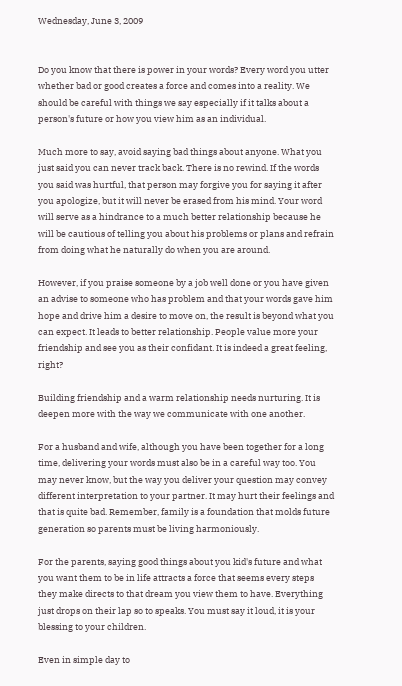Wednesday, June 3, 2009


Do you know that there is power in your words? Every word you utter whether bad or good creates a force and comes into a reality. We should be careful with things we say especially if it talks about a person's future or how you view him as an individual.

Much more to say, avoid saying bad things about anyone. What you just said you can never track back. There is no rewind. If the words you said was hurtful, that person may forgive you for saying it after you apologize, but it will never be erased from his mind. Your word will serve as a hindrance to a much better relationship because he will be cautious of telling you about his problems or plans and refrain from doing what he naturally do when you are around.

However, if you praise someone by a job well done or you have given an advise to someone who has problem and that your words gave him hope and drive him a desire to move on, the result is beyond what you can expect. It leads to better relationship. People value more your friendship and see you as their confidant. It is indeed a great feeling, right?

Building friendship and a warm relationship needs nurturing. It is deepen more with the way we communicate with one another.

For a husband and wife, although you have been together for a long time, delivering your words must also be in a careful way too. You may never know, but the way you deliver your question may convey different interpretation to your partner. It may hurt their feelings and that is quite bad. Remember, family is a foundation that molds future generation so parents must be living harmoniously.

For the parents, saying good things about you kid's future and what you want them to be in life attracts a force that seems every steps they make directs to that dream you view them to have. Everything just drops on their lap so to speaks. You must say it loud, it is your blessing to your children.

Even in simple day to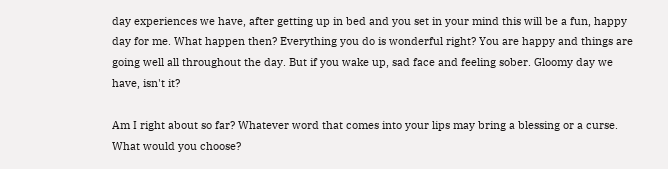day experiences we have, after getting up in bed and you set in your mind this will be a fun, happy day for me. What happen then? Everything you do is wonderful right? You are happy and things are going well all throughout the day. But if you wake up, sad face and feeling sober. Gloomy day we have, isn't it?

Am I right about so far? Whatever word that comes into your lips may bring a blessing or a curse. What would you choose?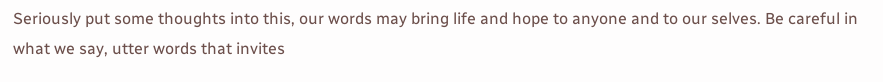Seriously put some thoughts into this, our words may bring life and hope to anyone and to our selves. Be careful in what we say, utter words that invites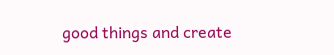good things and create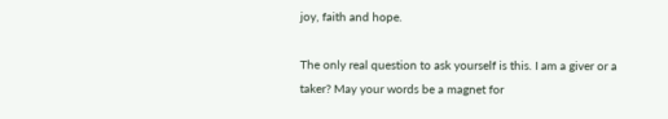joy, faith and hope.

The only real question to ask yourself is this. I am a giver or a taker? May your words be a magnet for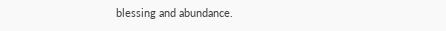blessing and abundance.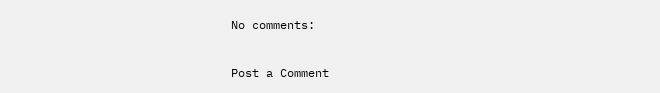No comments:

Post a Comment